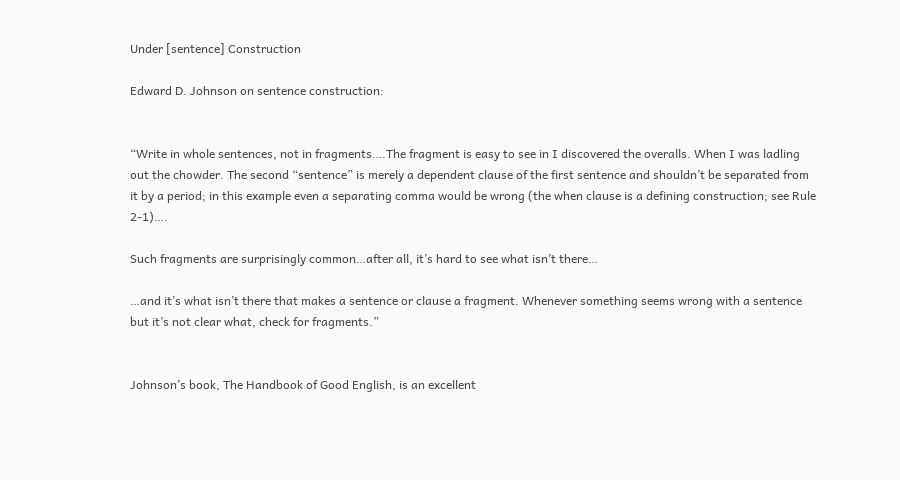Under [sentence] Construction

Edward D. Johnson on sentence construction:


“Write in whole sentences, not in fragments….The fragment is easy to see in I discovered the overalls. When I was ladling out the chowder. The second “sentence” is merely a dependent clause of the first sentence and shouldn’t be separated from it by a period; in this example even a separating comma would be wrong (the when clause is a defining construction; see Rule 2-1)….

Such fragments are surprisingly common…after all, it’s hard to see what isn’t there…

…and it’s what isn’t there that makes a sentence or clause a fragment. Whenever something seems wrong with a sentence but it’s not clear what, check for fragments.”


Johnson’s book, The Handbook of Good English, is an excellent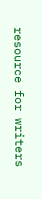resource for writers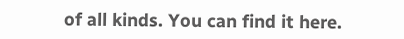of all kinds. You can find it here.